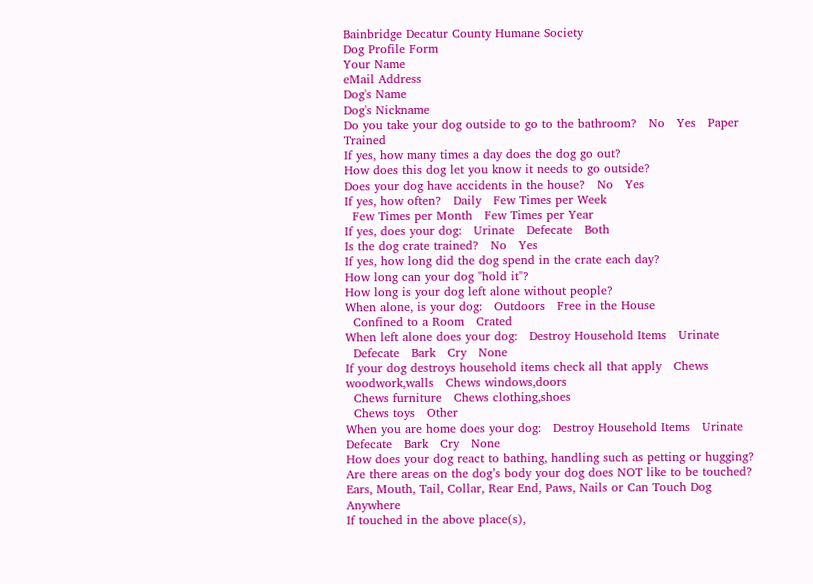Bainbridge Decatur County Humane Society
Dog Profile Form
Your Name
eMail Address
Dog's Name
Dog's Nickname
Do you take your dog outside to go to the bathroom?   No   Yes   Paper Trained
If yes, how many times a day does the dog go out?
How does this dog let you know it needs to go outside?
Does your dog have accidents in the house?   No   Yes
If yes, how often?   Daily   Few Times per Week
  Few Times per Month   Few Times per Year
If yes, does your dog:   Urinate   Defecate   Both
Is the dog crate trained?   No   Yes
If yes, how long did the dog spend in the crate each day?
How long can your dog "hold it"?
How long is your dog left alone without people?
When alone, is your dog:   Outdoors   Free in the House
  Confined to a Room   Crated
When left alone does your dog:   Destroy Household Items   Urinate
  Defecate   Bark   Cry   None
If your dog destroys household items check all that apply   Chews woodwork,walls   Chews windows,doors
  Chews furniture   Chews clothing,shoes
  Chews toys   Other
When you are home does your dog:   Destroy Household Items   Urinate   Defecate   Bark   Cry   None
How does your dog react to bathing, handling such as petting or hugging?
Are there areas on the dog’s body your dog does NOT like to be touched?
Ears, Mouth, Tail, Collar, Rear End, Paws, Nails or Can Touch Dog Anywhere
If touched in the above place(s),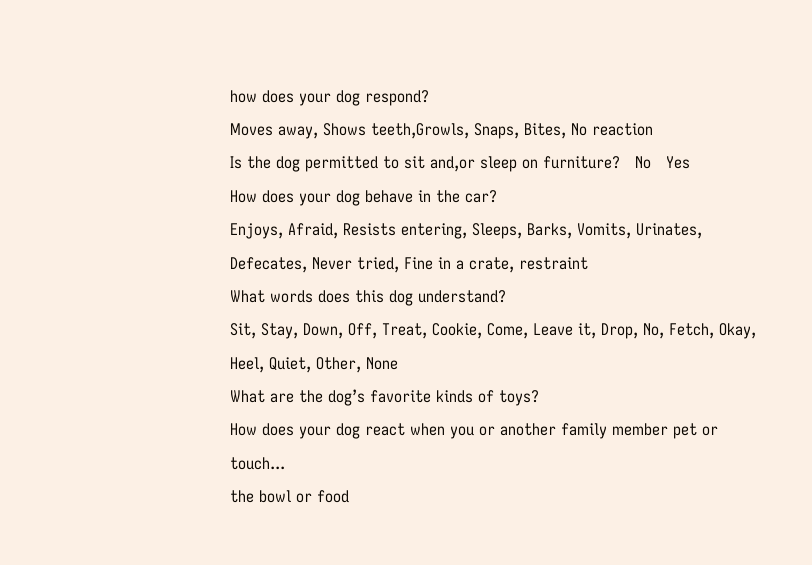how does your dog respond?
Moves away, Shows teeth,Growls, Snaps, Bites, No reaction
Is the dog permitted to sit and,or sleep on furniture?   No   Yes
How does your dog behave in the car?
Enjoys, Afraid, Resists entering, Sleeps, Barks, Vomits, Urinates, Defecates, Never tried, Fine in a crate, restraint
What words does this dog understand?
Sit, Stay, Down, Off, Treat, Cookie, Come, Leave it, Drop, No, Fetch, Okay, Heel, Quiet, Other, None
What are the dog’s favorite kinds of toys?
How does your dog react when you or another family member pet or touch...
the bowl or food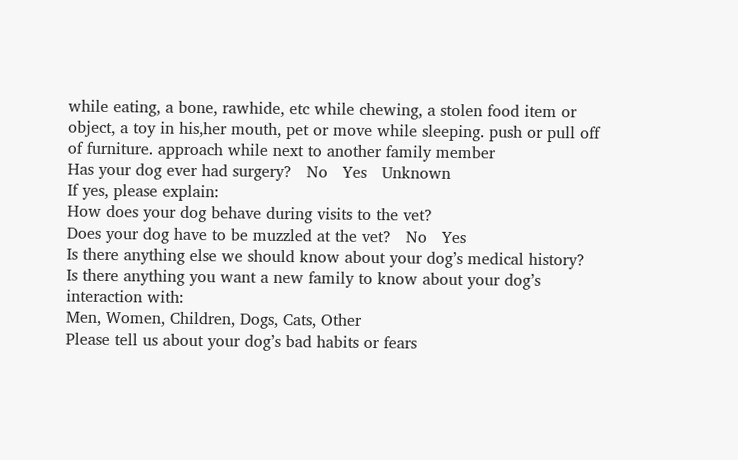while eating, a bone, rawhide, etc while chewing, a stolen food item or object, a toy in his,her mouth, pet or move while sleeping. push or pull off of furniture. approach while next to another family member
Has your dog ever had surgery?   No   Yes   Unknown
If yes, please explain:
How does your dog behave during visits to the vet?
Does your dog have to be muzzled at the vet?   No   Yes
Is there anything else we should know about your dog’s medical history?
Is there anything you want a new family to know about your dog’s interaction with:
Men, Women, Children, Dogs, Cats, Other
Please tell us about your dog’s bad habits or fears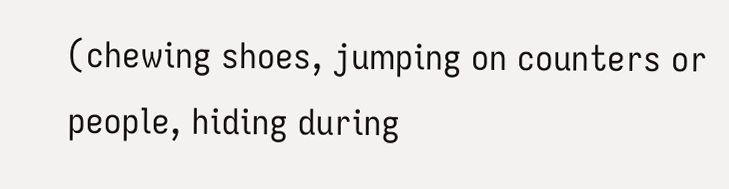(chewing shoes, jumping on counters or people, hiding during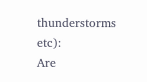thunderstorms etc):
Are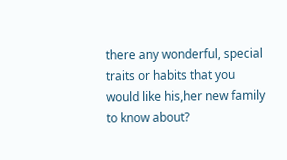there any wonderful, special traits or habits that you
would like his,her new family to know about?